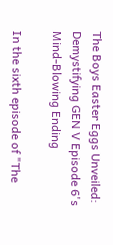The Boys Easter Eggs Unveiled: Demystifying GEN V Episode 6's Mind-Blowing Ending

In the sixth episode of "The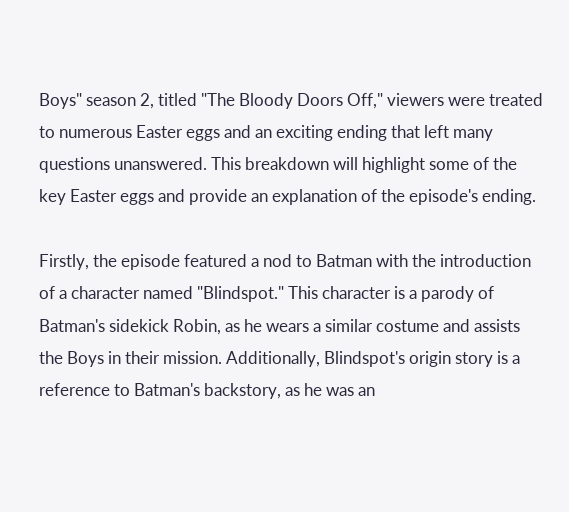Boys" season 2, titled "The Bloody Doors Off," viewers were treated to numerous Easter eggs and an exciting ending that left many questions unanswered. This breakdown will highlight some of the key Easter eggs and provide an explanation of the episode's ending.

Firstly, the episode featured a nod to Batman with the introduction of a character named "Blindspot." This character is a parody of Batman's sidekick Robin, as he wears a similar costume and assists the Boys in their mission. Additionally, Blindspot's origin story is a reference to Batman's backstory, as he was an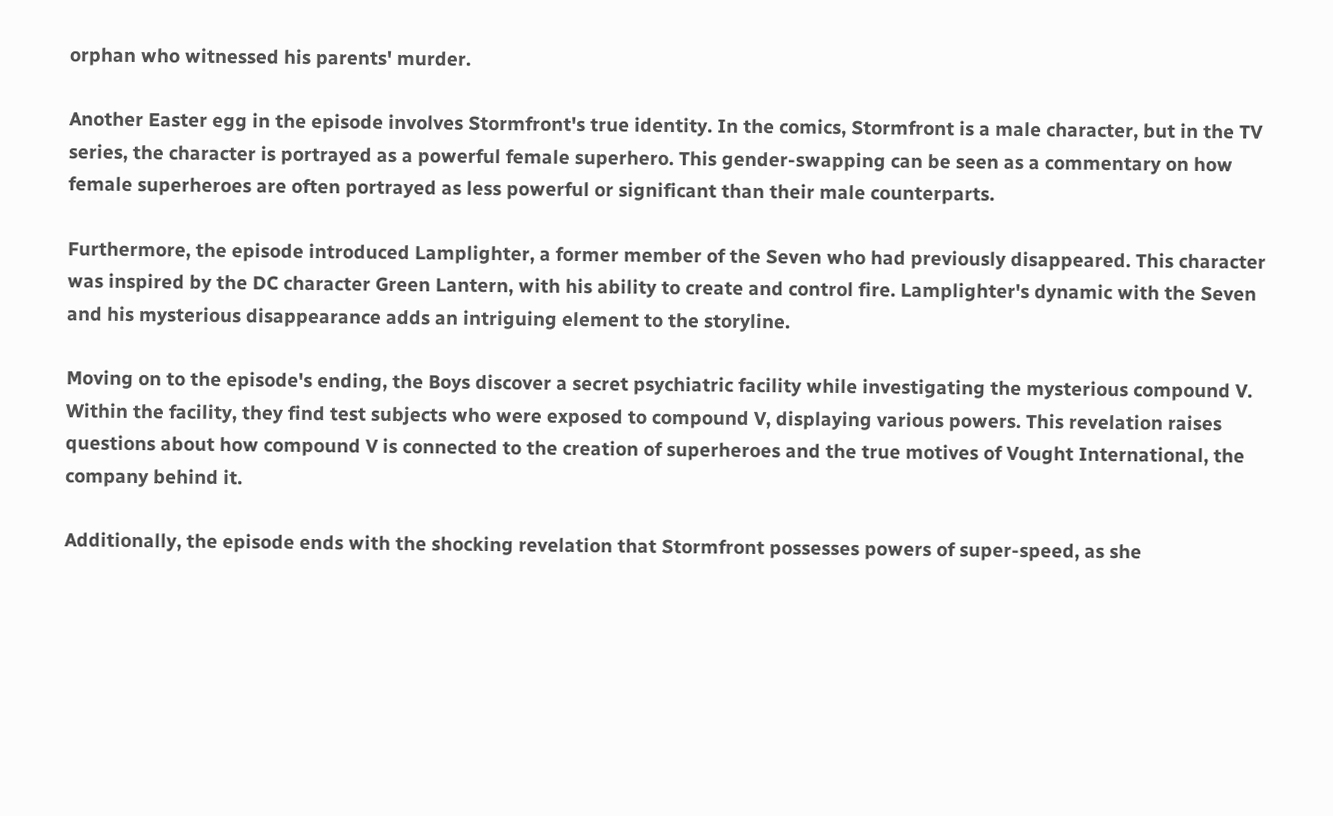orphan who witnessed his parents' murder.

Another Easter egg in the episode involves Stormfront's true identity. In the comics, Stormfront is a male character, but in the TV series, the character is portrayed as a powerful female superhero. This gender-swapping can be seen as a commentary on how female superheroes are often portrayed as less powerful or significant than their male counterparts.

Furthermore, the episode introduced Lamplighter, a former member of the Seven who had previously disappeared. This character was inspired by the DC character Green Lantern, with his ability to create and control fire. Lamplighter's dynamic with the Seven and his mysterious disappearance adds an intriguing element to the storyline.

Moving on to the episode's ending, the Boys discover a secret psychiatric facility while investigating the mysterious compound V. Within the facility, they find test subjects who were exposed to compound V, displaying various powers. This revelation raises questions about how compound V is connected to the creation of superheroes and the true motives of Vought International, the company behind it.

Additionally, the episode ends with the shocking revelation that Stormfront possesses powers of super-speed, as she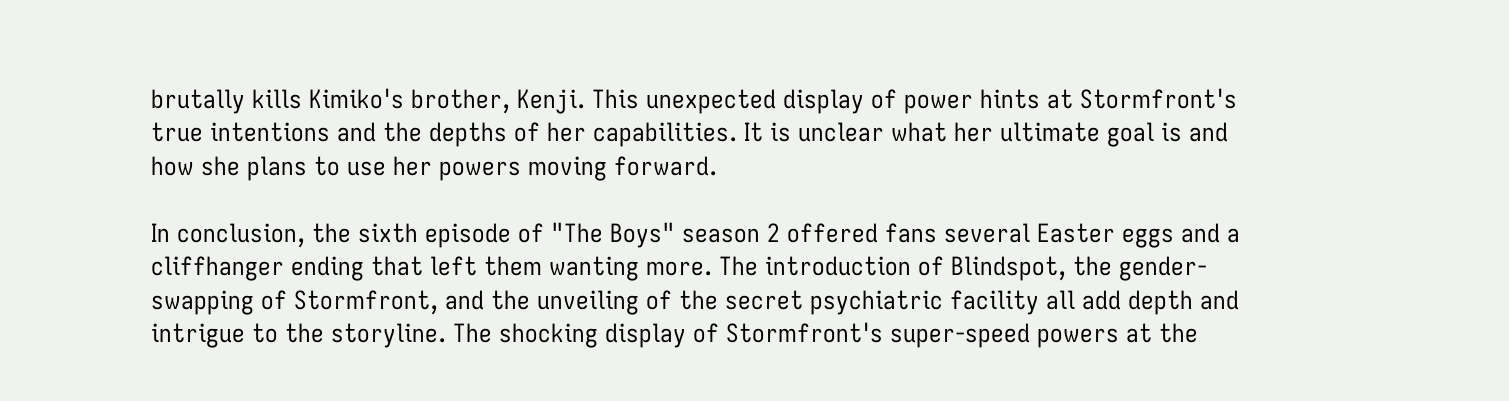brutally kills Kimiko's brother, Kenji. This unexpected display of power hints at Stormfront's true intentions and the depths of her capabilities. It is unclear what her ultimate goal is and how she plans to use her powers moving forward.

In conclusion, the sixth episode of "The Boys" season 2 offered fans several Easter eggs and a cliffhanger ending that left them wanting more. The introduction of Blindspot, the gender-swapping of Stormfront, and the unveiling of the secret psychiatric facility all add depth and intrigue to the storyline. The shocking display of Stormfront's super-speed powers at the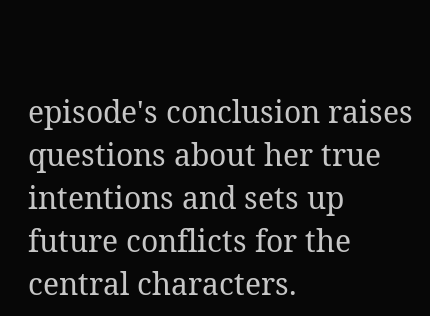episode's conclusion raises questions about her true intentions and sets up future conflicts for the central characters.